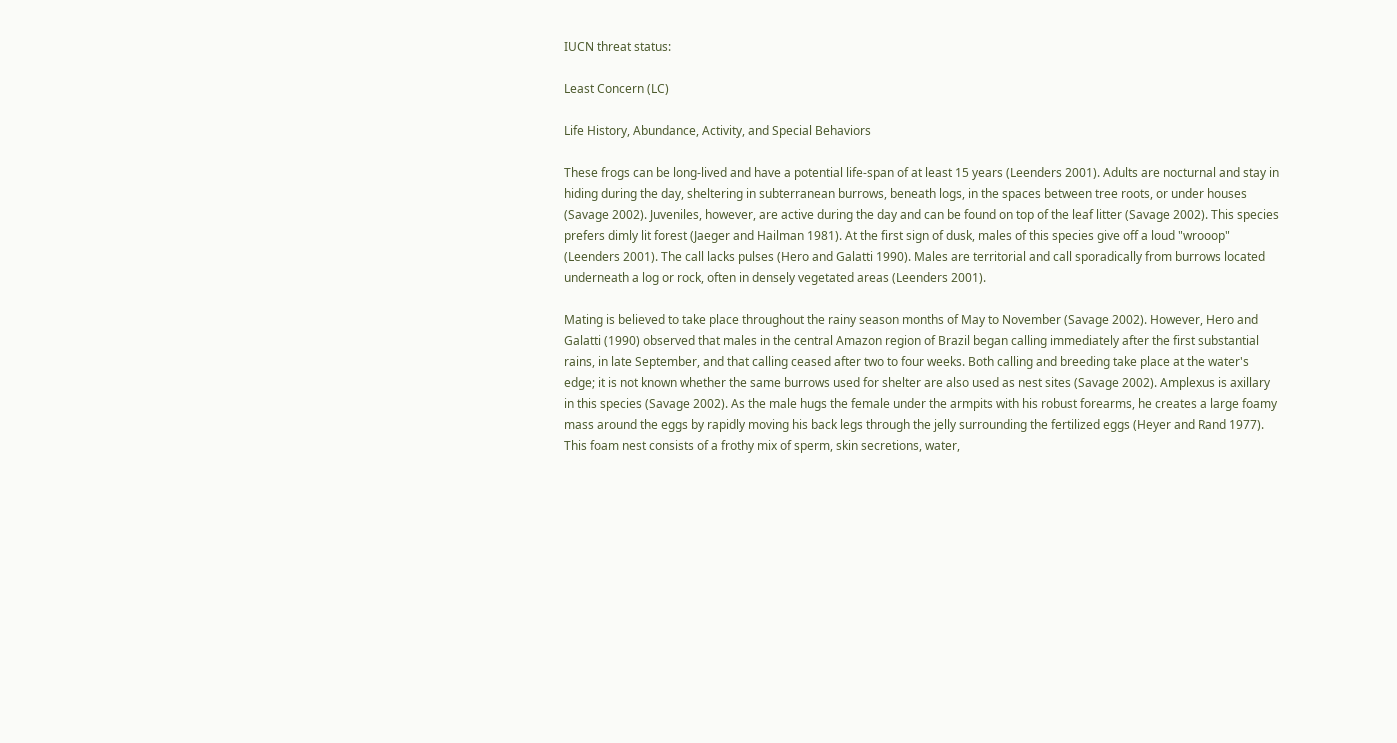IUCN threat status:

Least Concern (LC)

Life History, Abundance, Activity, and Special Behaviors

These frogs can be long-lived and have a potential life-span of at least 15 years (Leenders 2001). Adults are nocturnal and stay in hiding during the day, sheltering in subterranean burrows, beneath logs, in the spaces between tree roots, or under houses (Savage 2002). Juveniles, however, are active during the day and can be found on top of the leaf litter (Savage 2002). This species prefers dimly lit forest (Jaeger and Hailman 1981). At the first sign of dusk, males of this species give off a loud "wrooop" (Leenders 2001). The call lacks pulses (Hero and Galatti 1990). Males are territorial and call sporadically from burrows located underneath a log or rock, often in densely vegetated areas (Leenders 2001).

Mating is believed to take place throughout the rainy season months of May to November (Savage 2002). However, Hero and Galatti (1990) observed that males in the central Amazon region of Brazil began calling immediately after the first substantial rains, in late September, and that calling ceased after two to four weeks. Both calling and breeding take place at the water's edge; it is not known whether the same burrows used for shelter are also used as nest sites (Savage 2002). Amplexus is axillary in this species (Savage 2002). As the male hugs the female under the armpits with his robust forearms, he creates a large foamy mass around the eggs by rapidly moving his back legs through the jelly surrounding the fertilized eggs (Heyer and Rand 1977). This foam nest consists of a frothy mix of sperm, skin secretions, water,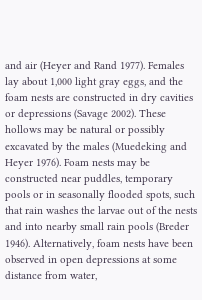and air (Heyer and Rand 1977). Females lay about 1,000 light gray eggs, and the foam nests are constructed in dry cavities or depressions (Savage 2002). These hollows may be natural or possibly excavated by the males (Muedeking and Heyer 1976). Foam nests may be constructed near puddles, temporary pools or in seasonally flooded spots, such that rain washes the larvae out of the nests and into nearby small rain pools (Breder 1946). Alternatively, foam nests have been observed in open depressions at some distance from water,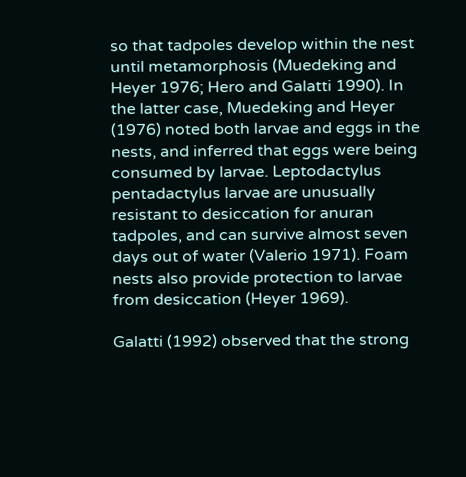so that tadpoles develop within the nest until metamorphosis (Muedeking and Heyer 1976; Hero and Galatti 1990). In the latter case, Muedeking and Heyer (1976) noted both larvae and eggs in the nests, and inferred that eggs were being consumed by larvae. Leptodactylus pentadactylus larvae are unusually resistant to desiccation for anuran tadpoles, and can survive almost seven days out of water (Valerio 1971). Foam nests also provide protection to larvae from desiccation (Heyer 1969).

Galatti (1992) observed that the strong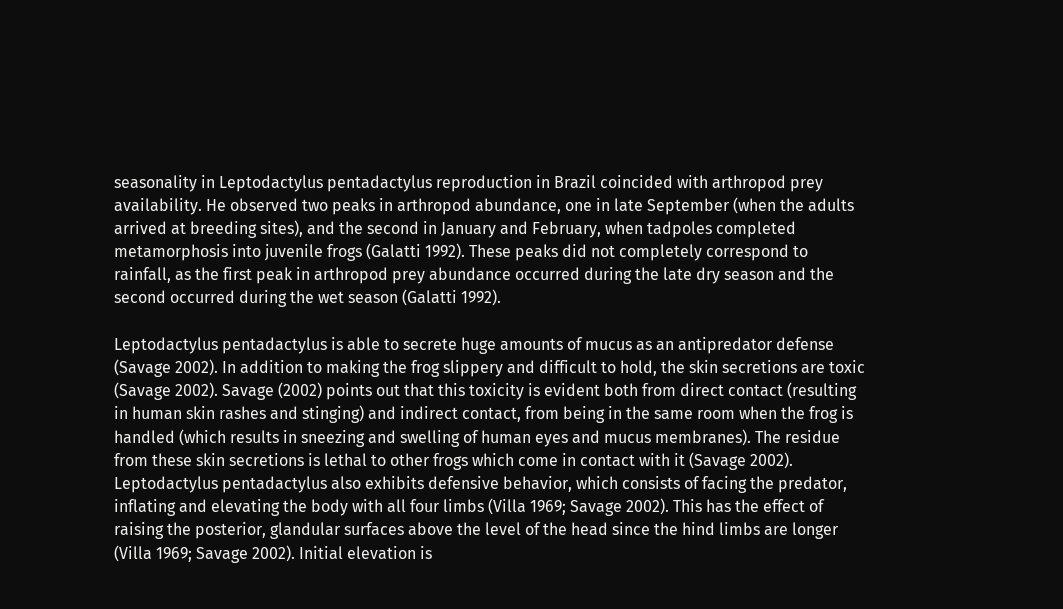seasonality in Leptodactylus pentadactylus reproduction in Brazil coincided with arthropod prey availability. He observed two peaks in arthropod abundance, one in late September (when the adults arrived at breeding sites), and the second in January and February, when tadpoles completed metamorphosis into juvenile frogs (Galatti 1992). These peaks did not completely correspond to rainfall, as the first peak in arthropod prey abundance occurred during the late dry season and the second occurred during the wet season (Galatti 1992).

Leptodactylus pentadactylus is able to secrete huge amounts of mucus as an antipredator defense (Savage 2002). In addition to making the frog slippery and difficult to hold, the skin secretions are toxic (Savage 2002). Savage (2002) points out that this toxicity is evident both from direct contact (resulting in human skin rashes and stinging) and indirect contact, from being in the same room when the frog is handled (which results in sneezing and swelling of human eyes and mucus membranes). The residue from these skin secretions is lethal to other frogs which come in contact with it (Savage 2002). Leptodactylus pentadactylus also exhibits defensive behavior, which consists of facing the predator, inflating and elevating the body with all four limbs (Villa 1969; Savage 2002). This has the effect of raising the posterior, glandular surfaces above the level of the head since the hind limbs are longer (Villa 1969; Savage 2002). Initial elevation is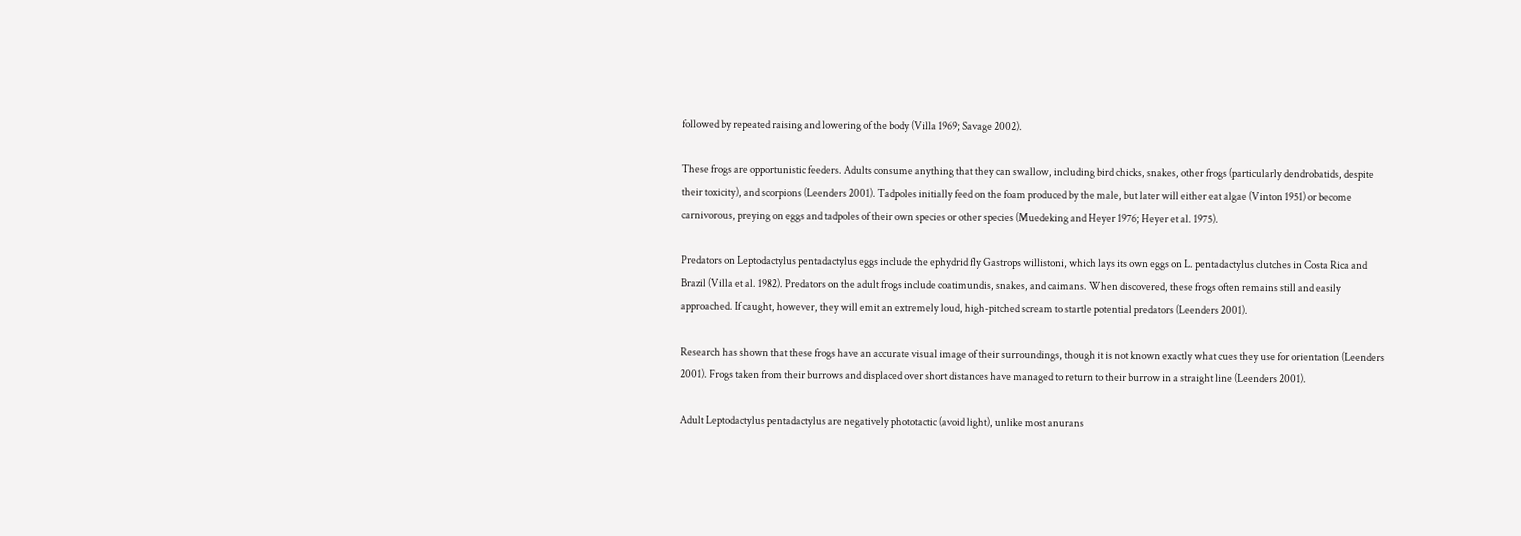followed by repeated raising and lowering of the body (Villa 1969; Savage 2002).

These frogs are opportunistic feeders. Adults consume anything that they can swallow, including bird chicks, snakes, other frogs (particularly dendrobatids, despite their toxicity), and scorpions (Leenders 2001). Tadpoles initially feed on the foam produced by the male, but later will either eat algae (Vinton 1951) or become carnivorous, preying on eggs and tadpoles of their own species or other species (Muedeking and Heyer 1976; Heyer et al. 1975).

Predators on Leptodactylus pentadactylus eggs include the ephydrid fly Gastrops willistoni, which lays its own eggs on L. pentadactylus clutches in Costa Rica and Brazil (Villa et al. 1982). Predators on the adult frogs include coatimundis, snakes, and caimans. When discovered, these frogs often remains still and easily approached. If caught, however, they will emit an extremely loud, high-pitched scream to startle potential predators (Leenders 2001).

Research has shown that these frogs have an accurate visual image of their surroundings, though it is not known exactly what cues they use for orientation (Leenders 2001). Frogs taken from their burrows and displaced over short distances have managed to return to their burrow in a straight line (Leenders 2001).

Adult Leptodactylus pentadactylus are negatively phototactic (avoid light), unlike most anurans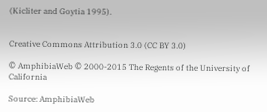(Kicliter and Goytia 1995).


Creative Commons Attribution 3.0 (CC BY 3.0)

© AmphibiaWeb © 2000-2015 The Regents of the University of California

Source: AmphibiaWeb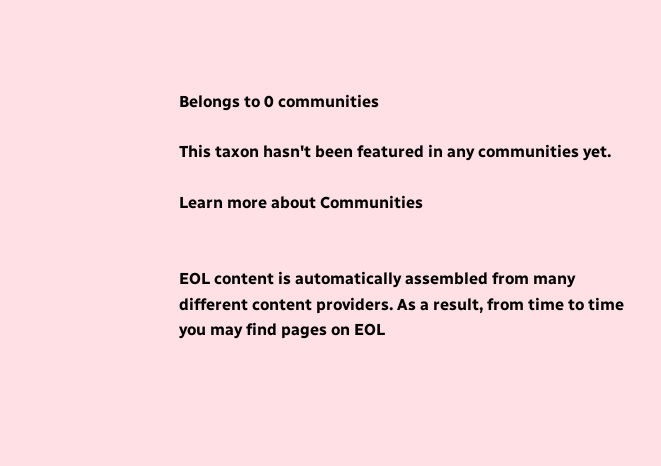Belongs to 0 communities

This taxon hasn't been featured in any communities yet.

Learn more about Communities


EOL content is automatically assembled from many different content providers. As a result, from time to time you may find pages on EOL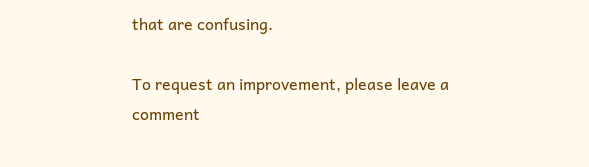that are confusing.

To request an improvement, please leave a comment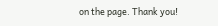on the page. Thank you!